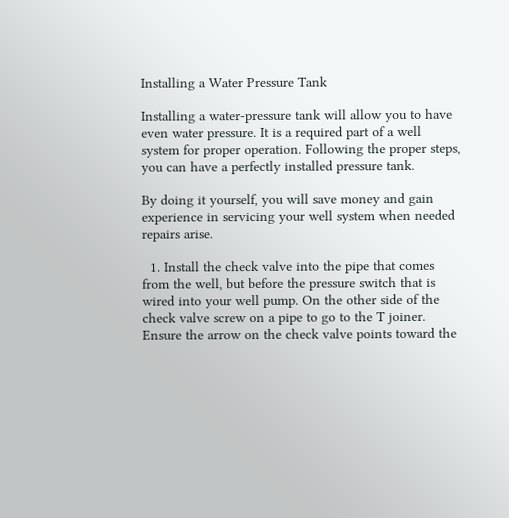Installing a Water Pressure Tank

Installing a water-pressure tank will allow you to have even water pressure. It is a required part of a well system for proper operation. Following the proper steps, you can have a perfectly installed pressure tank.

By doing it yourself, you will save money and gain experience in servicing your well system when needed repairs arise.

  1. Install the check valve into the pipe that comes from the well, but before the pressure switch that is wired into your well pump. On the other side of the check valve screw on a pipe to go to the T joiner. Ensure the arrow on the check valve points toward the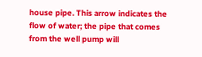house pipe. This arrow indicates the flow of water; the pipe that comes from the well pump will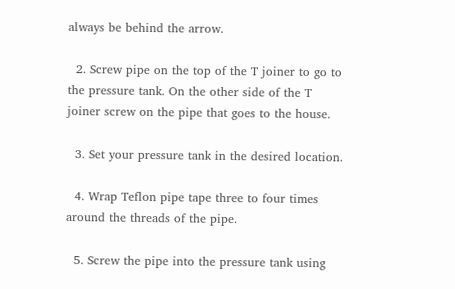always be behind the arrow.

  2. Screw pipe on the top of the T joiner to go to the pressure tank. On the other side of the T joiner screw on the pipe that goes to the house.

  3. Set your pressure tank in the desired location.

  4. Wrap Teflon pipe tape three to four times around the threads of the pipe.

  5. Screw the pipe into the pressure tank using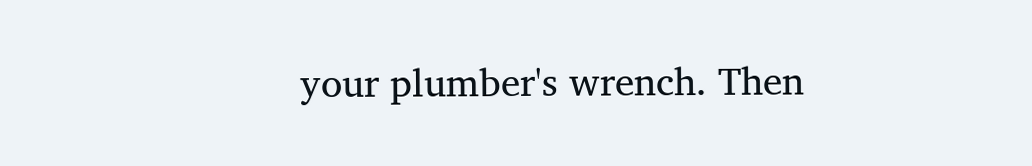your plumber's wrench. Then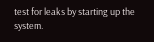test for leaks by starting up the system.